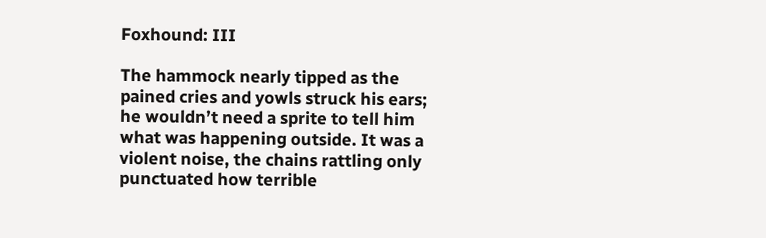Foxhound: III

The hammock nearly tipped as the pained cries and yowls struck his ears; he wouldn’t need a sprite to tell him what was happening outside. It was a violent noise, the chains rattling only punctuated how terrible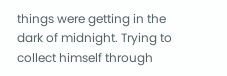things were getting in the dark of midnight. Trying to collect himself through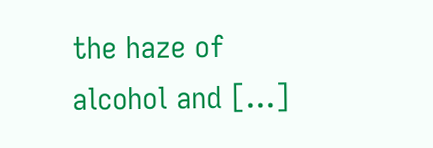the haze of alcohol and […]